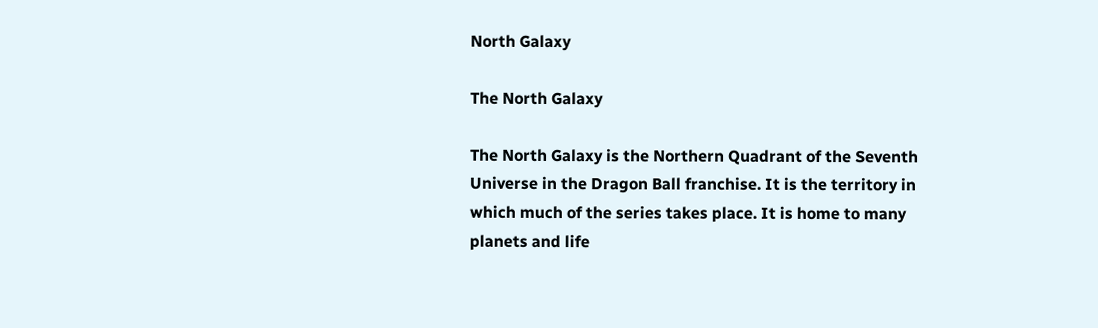North Galaxy

The North Galaxy

The North Galaxy is the Northern Quadrant of the Seventh Universe in the Dragon Ball franchise. It is the territory in which much of the series takes place. It is home to many planets and life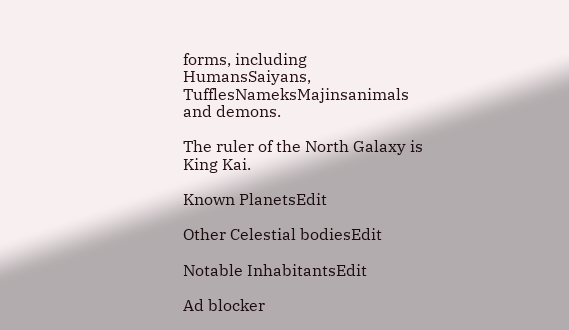forms, including HumansSaiyans, TufflesNameksMajinsanimals and demons.

The ruler of the North Galaxy is King Kai.

Known PlanetsEdit

Other Celestial bodiesEdit

Notable InhabitantsEdit

Ad blocker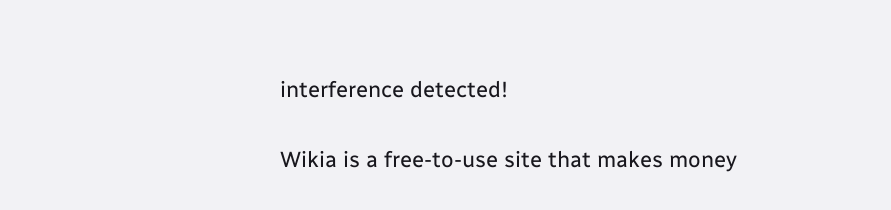interference detected!

Wikia is a free-to-use site that makes money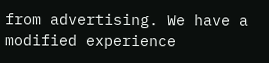from advertising. We have a modified experience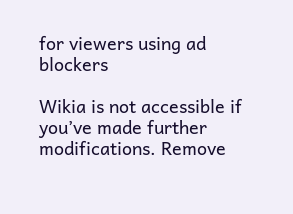for viewers using ad blockers

Wikia is not accessible if you’ve made further modifications. Remove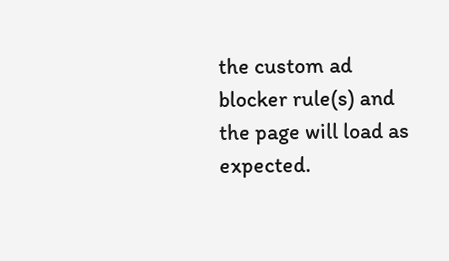the custom ad blocker rule(s) and the page will load as expected.